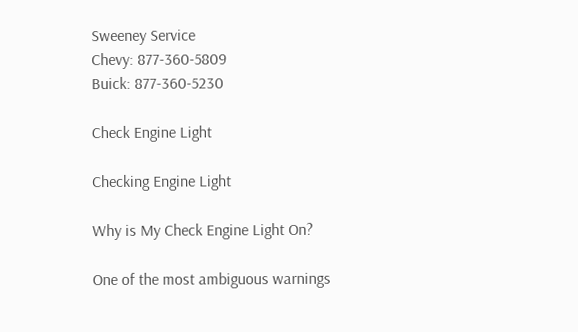Sweeney Service
Chevy: 877-360-5809
Buick: 877-360-5230

Check Engine Light

Checking Engine Light

Why is My Check Engine Light On?

One of the most ambiguous warnings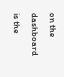on the dashboard is the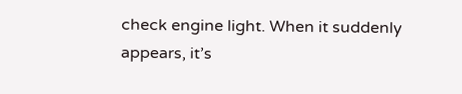check engine light. When it suddenly appears, it’s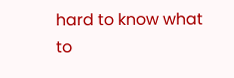hard to know what to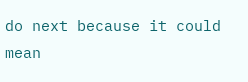do next because it could mean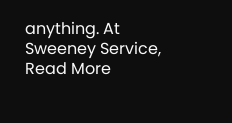anything. At Sweeney Service, Read More